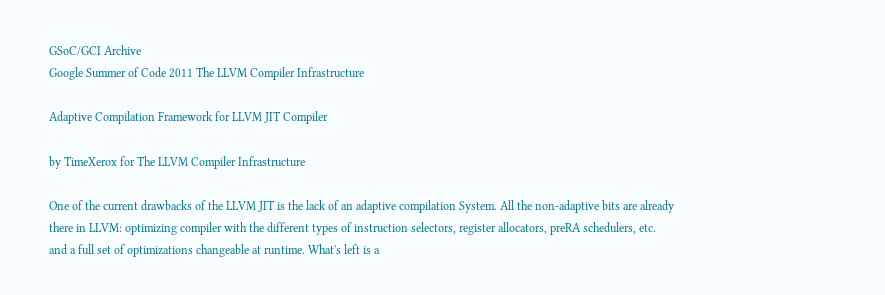GSoC/GCI Archive
Google Summer of Code 2011 The LLVM Compiler Infrastructure

Adaptive Compilation Framework for LLVM JIT Compiler

by TimeXerox for The LLVM Compiler Infrastructure

One of the current drawbacks of the LLVM JIT is the lack of an adaptive compilation System. All the non-adaptive bits are already there in LLVM: optimizing compiler with the different types of instruction selectors, register allocators, preRA schedulers, etc. and a full set of optimizations changeable at runtime. What's left is a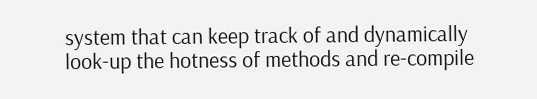system that can keep track of and dynamically look-up the hotness of methods and re-compile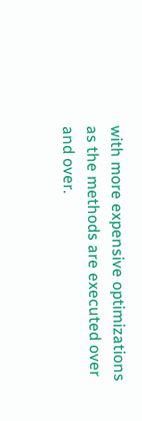with more expensive optimizations as the methods are executed over and over.